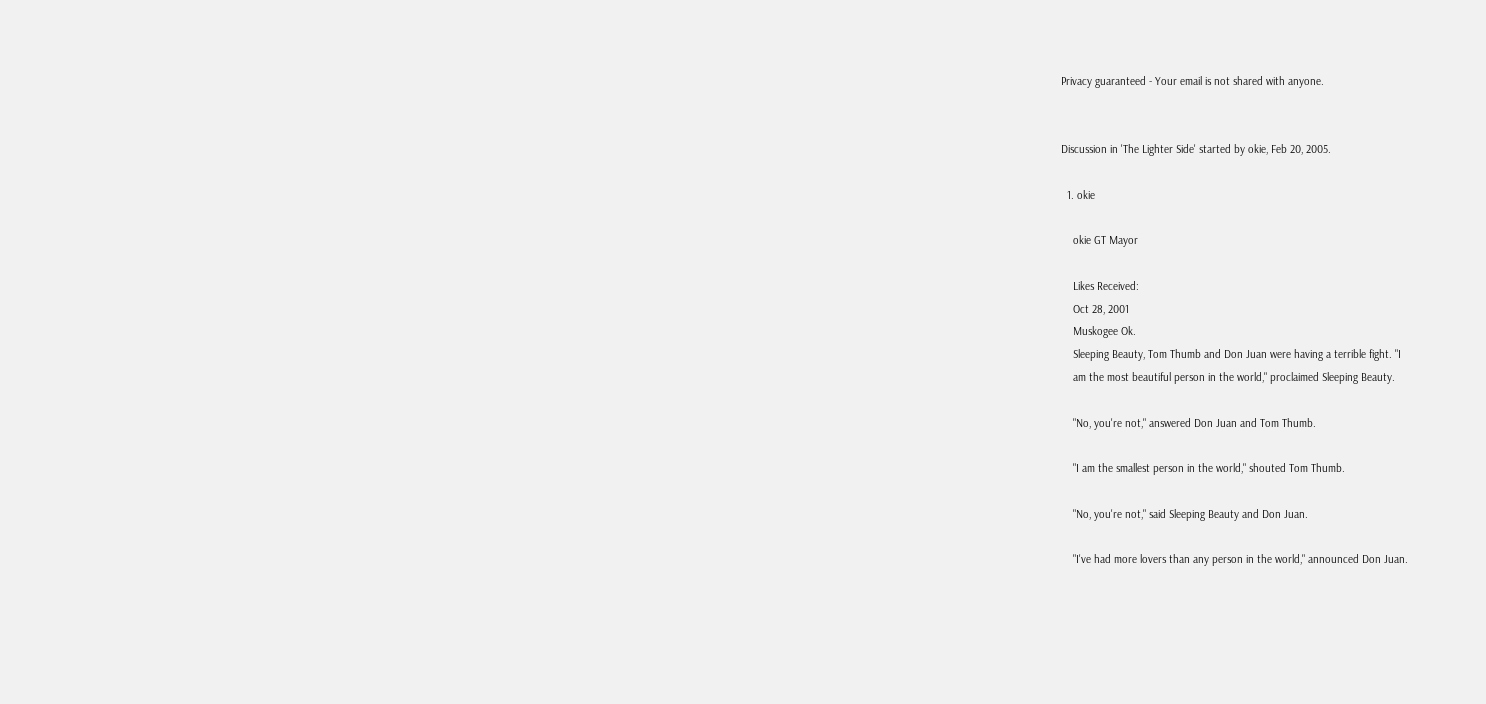Privacy guaranteed - Your email is not shared with anyone.


Discussion in 'The Lighter Side' started by okie, Feb 20, 2005.

  1. okie

    okie GT Mayor

    Likes Received:
    Oct 28, 2001
    Muskogee Ok.
    Sleeping Beauty, Tom Thumb and Don Juan were having a terrible fight. "I
    am the most beautiful person in the world," proclaimed Sleeping Beauty.

    "No, you're not," answered Don Juan and Tom Thumb.

    "I am the smallest person in the world," shouted Tom Thumb.

    "No, you're not," said Sleeping Beauty and Don Juan.

    "I've had more lovers than any person in the world," announced Don Juan.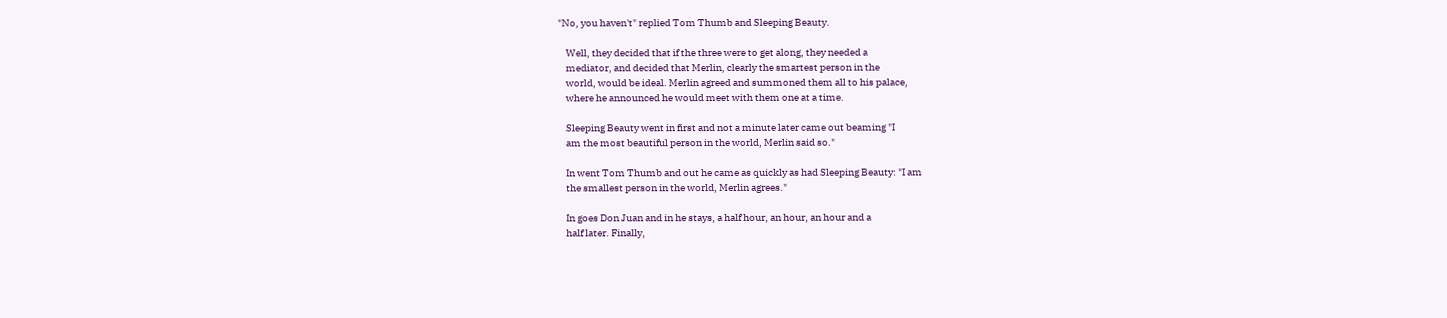"No, you haven't" replied Tom Thumb and Sleeping Beauty.

    Well, they decided that if the three were to get along, they needed a
    mediator, and decided that Merlin, clearly the smartest person in the
    world, would be ideal. Merlin agreed and summoned them all to his palace,
    where he announced he would meet with them one at a time.

    Sleeping Beauty went in first and not a minute later came out beaming "I
    am the most beautiful person in the world, Merlin said so."

    In went Tom Thumb and out he came as quickly as had Sleeping Beauty: "I am
    the smallest person in the world, Merlin agrees."

    In goes Don Juan and in he stays, a half hour, an hour, an hour and a
    half later. Finally,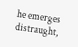he emerges distraught,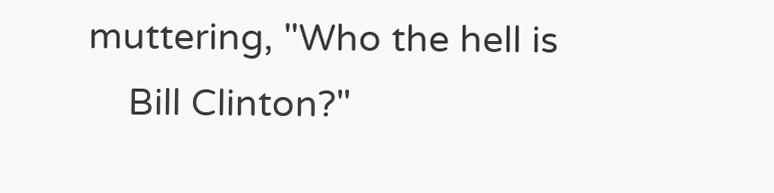muttering, "Who the hell is
    Bill Clinton?"